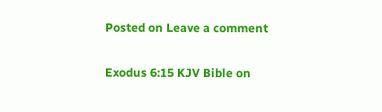Posted on Leave a comment

Exodus 6:15 KJV Bible on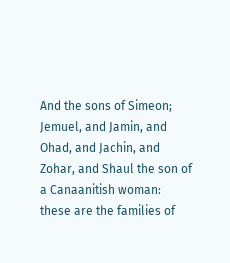And the sons of Simeon; Jemuel, and Jamin, and Ohad, and Jachin, and Zohar, and Shaul the son of a Canaanitish woman: these are the families of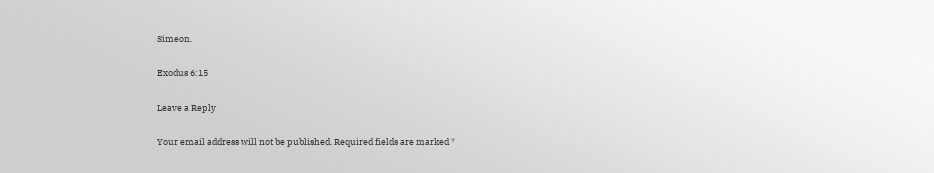Simeon.

Exodus 6:15

Leave a Reply

Your email address will not be published. Required fields are marked *